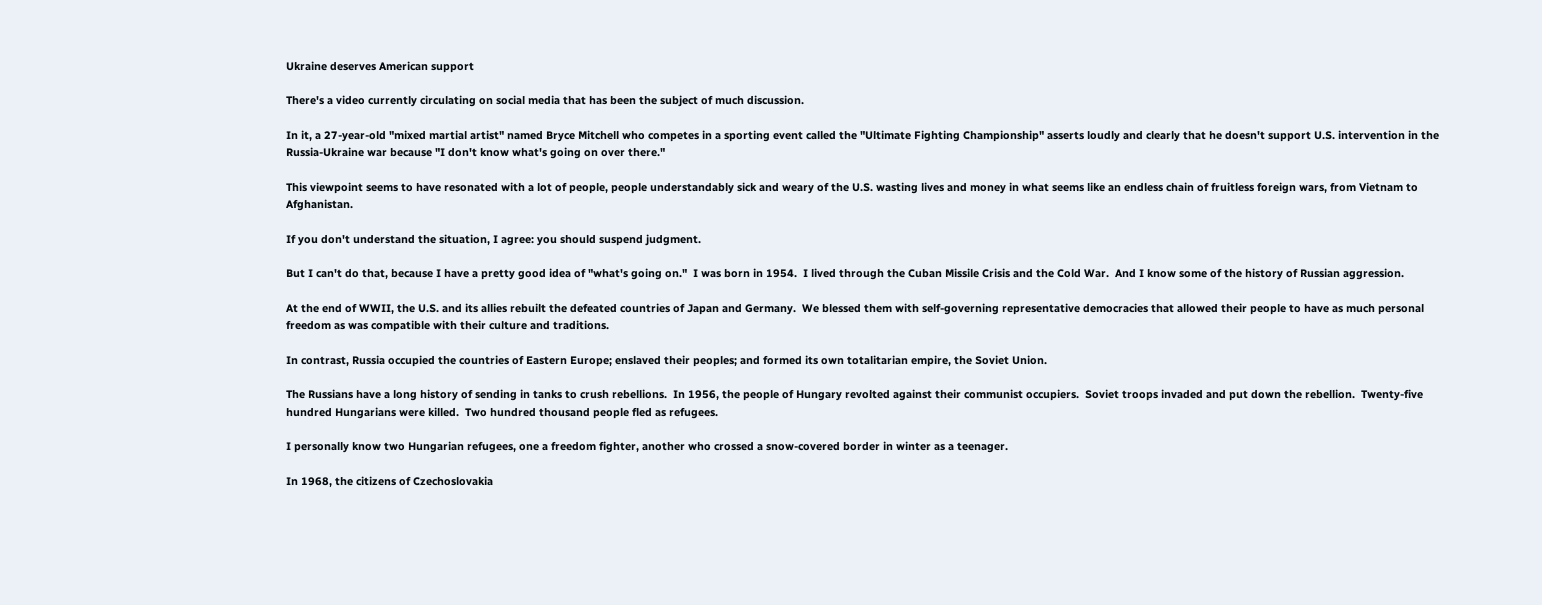Ukraine deserves American support

There's a video currently circulating on social media that has been the subject of much discussion.

In it, a 27-year-old "mixed martial artist" named Bryce Mitchell who competes in a sporting event called the "Ultimate Fighting Championship" asserts loudly and clearly that he doesn't support U.S. intervention in the Russia-Ukraine war because "I don't know what's going on over there."

This viewpoint seems to have resonated with a lot of people, people understandably sick and weary of the U.S. wasting lives and money in what seems like an endless chain of fruitless foreign wars, from Vietnam to Afghanistan.

If you don't understand the situation, I agree: you should suspend judgment.

But I can't do that, because I have a pretty good idea of "what's going on."  I was born in 1954.  I lived through the Cuban Missile Crisis and the Cold War.  And I know some of the history of Russian aggression.

At the end of WWII, the U.S. and its allies rebuilt the defeated countries of Japan and Germany.  We blessed them with self-governing representative democracies that allowed their people to have as much personal freedom as was compatible with their culture and traditions.

In contrast, Russia occupied the countries of Eastern Europe; enslaved their peoples; and formed its own totalitarian empire, the Soviet Union.

The Russians have a long history of sending in tanks to crush rebellions.  In 1956, the people of Hungary revolted against their communist occupiers.  Soviet troops invaded and put down the rebellion.  Twenty-five hundred Hungarians were killed.  Two hundred thousand people fled as refugees.

I personally know two Hungarian refugees, one a freedom fighter, another who crossed a snow-covered border in winter as a teenager.

In 1968, the citizens of Czechoslovakia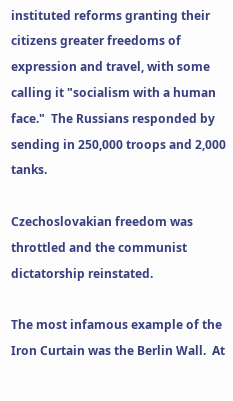instituted reforms granting their citizens greater freedoms of expression and travel, with some calling it "socialism with a human face."  The Russians responded by sending in 250,000 troops and 2,000 tanks.

Czechoslovakian freedom was throttled and the communist dictatorship reinstated.

The most infamous example of the Iron Curtain was the Berlin Wall.  At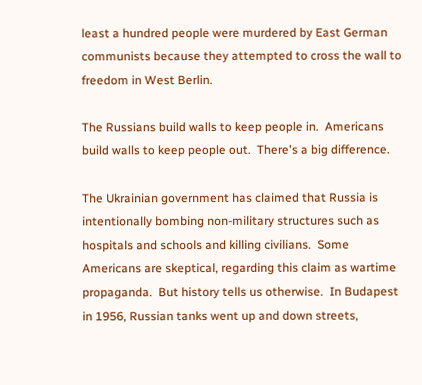least a hundred people were murdered by East German communists because they attempted to cross the wall to freedom in West Berlin.

The Russians build walls to keep people in.  Americans build walls to keep people out.  There's a big difference.

The Ukrainian government has claimed that Russia is intentionally bombing non-military structures such as hospitals and schools and killing civilians.  Some Americans are skeptical, regarding this claim as wartime propaganda.  But history tells us otherwise.  In Budapest in 1956, Russian tanks went up and down streets,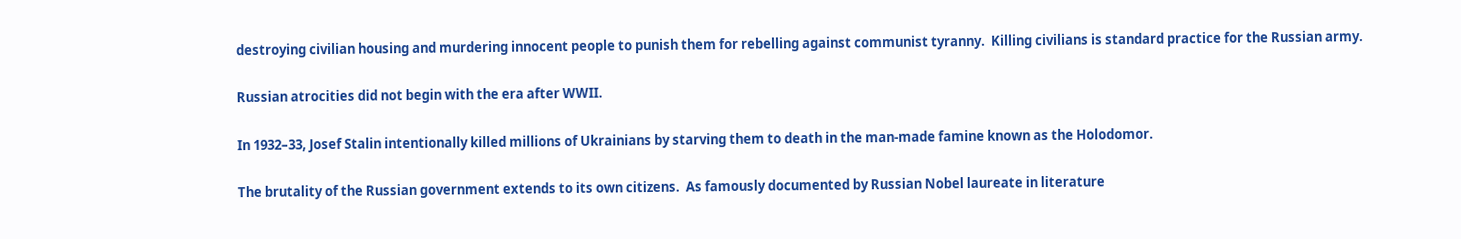destroying civilian housing and murdering innocent people to punish them for rebelling against communist tyranny.  Killing civilians is standard practice for the Russian army.

Russian atrocities did not begin with the era after WWII.

In 1932–33, Josef Stalin intentionally killed millions of Ukrainians by starving them to death in the man-made famine known as the Holodomor.

The brutality of the Russian government extends to its own citizens.  As famously documented by Russian Nobel laureate in literature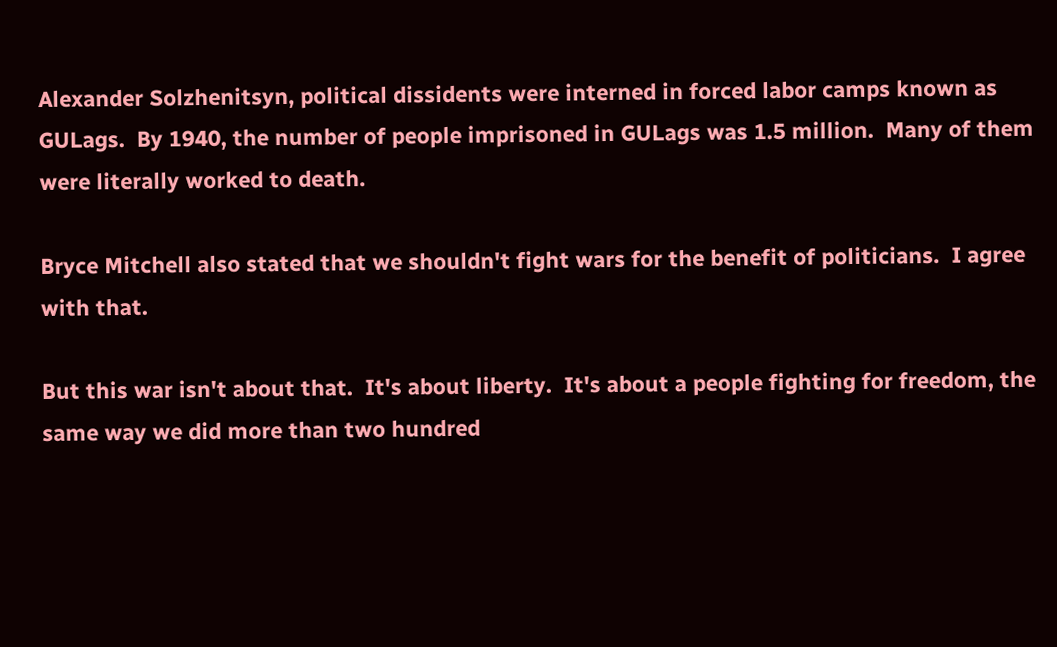Alexander Solzhenitsyn, political dissidents were interned in forced labor camps known as GULags.  By 1940, the number of people imprisoned in GULags was 1.5 million.  Many of them were literally worked to death.

Bryce Mitchell also stated that we shouldn't fight wars for the benefit of politicians.  I agree with that.

But this war isn't about that.  It's about liberty.  It's about a people fighting for freedom, the same way we did more than two hundred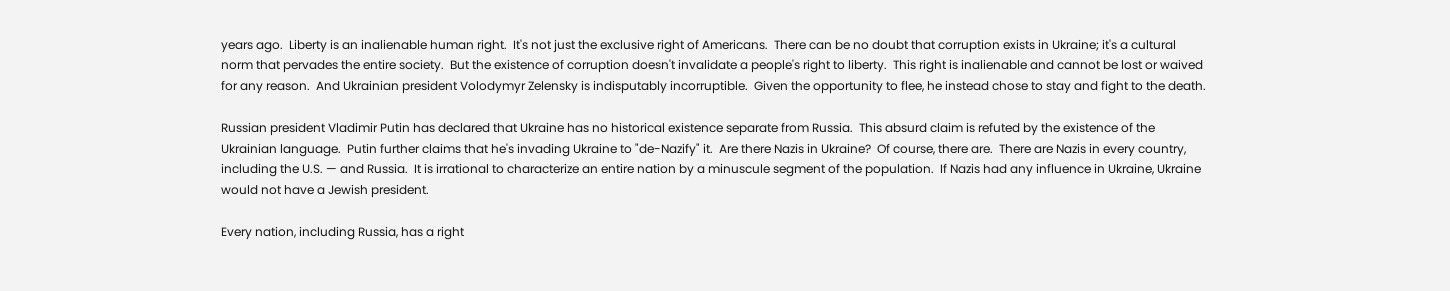years ago.  Liberty is an inalienable human right.  It's not just the exclusive right of Americans.  There can be no doubt that corruption exists in Ukraine; it's a cultural norm that pervades the entire society.  But the existence of corruption doesn't invalidate a people's right to liberty.  This right is inalienable and cannot be lost or waived for any reason.  And Ukrainian president Volodymyr Zelensky is indisputably incorruptible.  Given the opportunity to flee, he instead chose to stay and fight to the death.

Russian president Vladimir Putin has declared that Ukraine has no historical existence separate from Russia.  This absurd claim is refuted by the existence of the Ukrainian language.  Putin further claims that he's invading Ukraine to "de-Nazify" it.  Are there Nazis in Ukraine?  Of course, there are.  There are Nazis in every country, including the U.S. — and Russia.  It is irrational to characterize an entire nation by a minuscule segment of the population.  If Nazis had any influence in Ukraine, Ukraine would not have a Jewish president.

Every nation, including Russia, has a right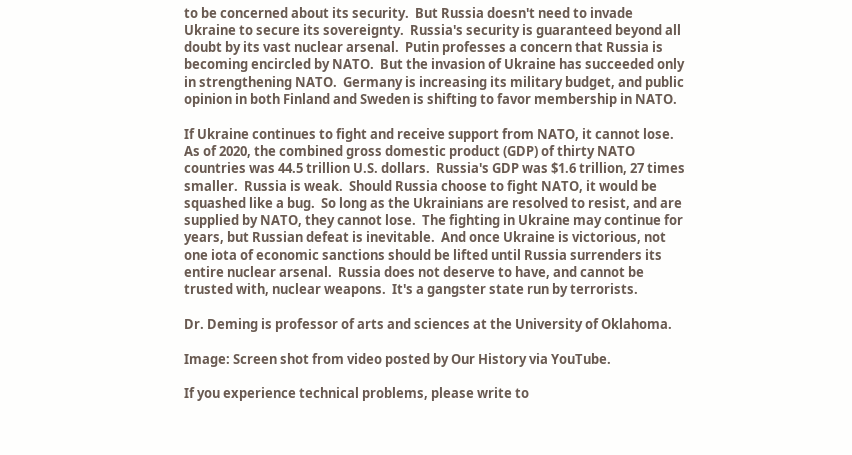to be concerned about its security.  But Russia doesn't need to invade Ukraine to secure its sovereignty.  Russia's security is guaranteed beyond all doubt by its vast nuclear arsenal.  Putin professes a concern that Russia is becoming encircled by NATO.  But the invasion of Ukraine has succeeded only in strengthening NATO.  Germany is increasing its military budget, and public opinion in both Finland and Sweden is shifting to favor membership in NATO.

If Ukraine continues to fight and receive support from NATO, it cannot lose.  As of 2020, the combined gross domestic product (GDP) of thirty NATO countries was 44.5 trillion U.S. dollars.  Russia's GDP was $1.6 trillion, 27 times smaller.  Russia is weak.  Should Russia choose to fight NATO, it would be squashed like a bug.  So long as the Ukrainians are resolved to resist, and are supplied by NATO, they cannot lose.  The fighting in Ukraine may continue for years, but Russian defeat is inevitable.  And once Ukraine is victorious, not one iota of economic sanctions should be lifted until Russia surrenders its entire nuclear arsenal.  Russia does not deserve to have, and cannot be trusted with, nuclear weapons.  It's a gangster state run by terrorists.

Dr. Deming is professor of arts and sciences at the University of Oklahoma.

Image: Screen shot from video posted by Our History via YouTube.

If you experience technical problems, please write to